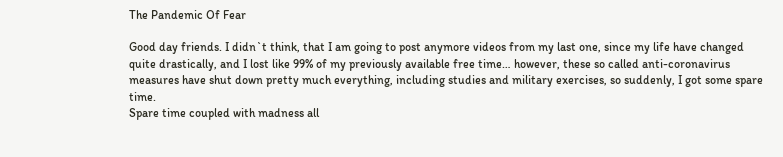The Pandemic Of Fear

Good day friends. I didn`t think, that I am going to post anymore videos from my last one, since my life have changed quite drastically, and I lost like 99% of my previously available free time… however, these so called anti-coronavirus measures have shut down pretty much everything, including studies and military exercises, so suddenly, I got some spare time.
Spare time coupled with madness all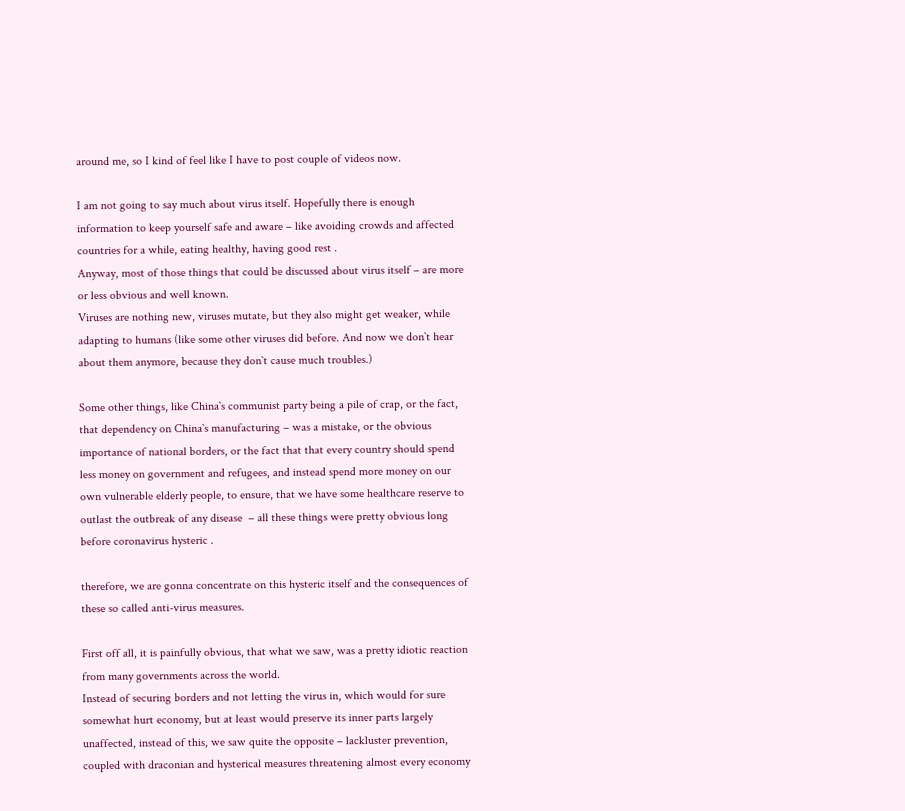around me, so I kind of feel like I have to post couple of videos now.

I am not going to say much about virus itself. Hopefully there is enough information to keep yourself safe and aware – like avoiding crowds and affected countries for a while, eating healthy, having good rest .
Anyway, most of those things that could be discussed about virus itself – are more or less obvious and well known.
Viruses are nothing new, viruses mutate, but they also might get weaker, while adapting to humans (like some other viruses did before. And now we don`t hear about them anymore, because they don`t cause much troubles.)

Some other things, like China`s communist party being a pile of crap, or the fact, that dependency on China`s manufacturing – was a mistake, or the obvious importance of national borders, or the fact that that every country should spend less money on government and refugees, and instead spend more money on our own vulnerable elderly people, to ensure, that we have some healthcare reserve to outlast the outbreak of any disease  – all these things were pretty obvious long before coronavirus hysteric .

therefore, we are gonna concentrate on this hysteric itself and the consequences of these so called anti-virus measures.

First off all, it is painfully obvious, that what we saw, was a pretty idiotic reaction from many governments across the world.
Instead of securing borders and not letting the virus in, which would for sure somewhat hurt economy, but at least would preserve its inner parts largely unaffected, instead of this, we saw quite the opposite – lackluster prevention, coupled with draconian and hysterical measures threatening almost every economy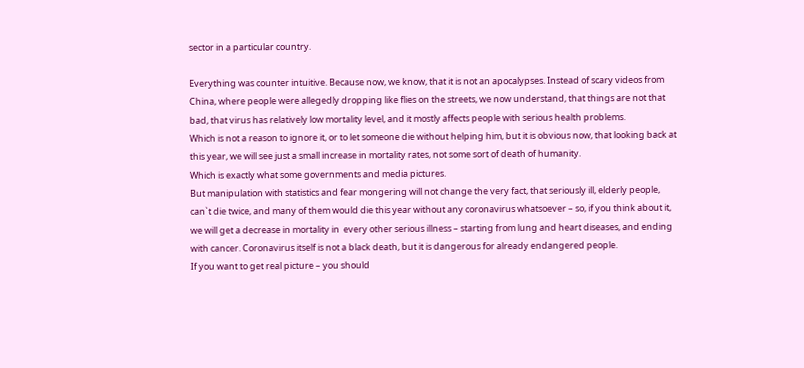sector in a particular country.

Everything was counter intuitive. Because now, we know, that it is not an apocalypses. Instead of scary videos from China, where people were allegedly dropping like flies on the streets, we now understand, that things are not that bad, that virus has relatively low mortality level, and it mostly affects people with serious health problems.
Which is not a reason to ignore it, or to let someone die without helping him, but it is obvious now, that looking back at this year, we will see just a small increase in mortality rates, not some sort of death of humanity.
Which is exactly what some governments and media pictures.
But manipulation with statistics and fear mongering will not change the very fact, that seriously ill, elderly people, can`t die twice, and many of them would die this year without any coronavirus whatsoever – so, if you think about it, we will get a decrease in mortality in  every other serious illness – starting from lung and heart diseases, and ending with cancer. Coronavirus itself is not a black death, but it is dangerous for already endangered people.
If you want to get real picture – you should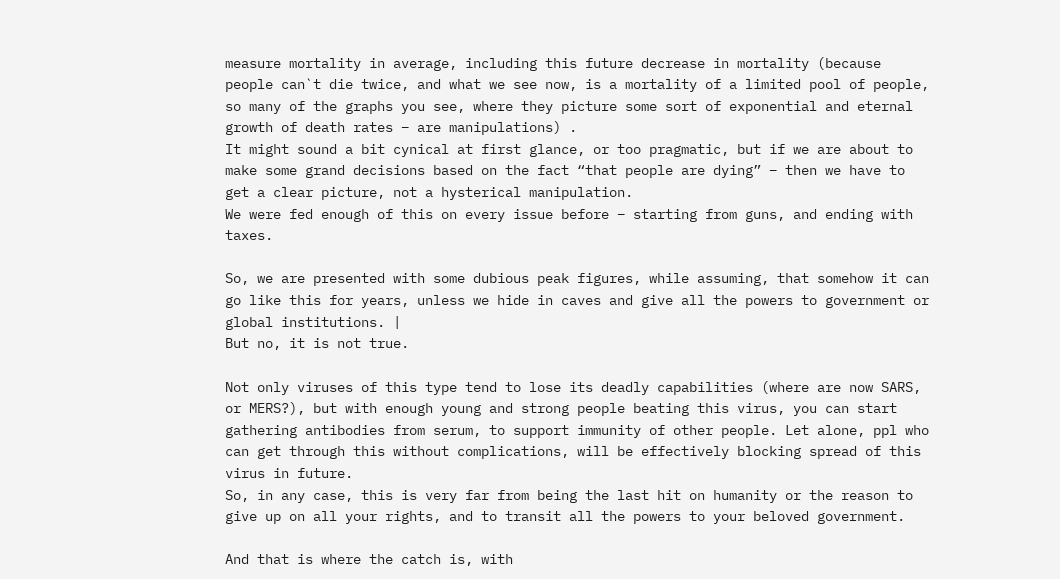measure mortality in average, including this future decrease in mortality (because people can`t die twice, and what we see now, is a mortality of a limited pool of people, so many of the graphs you see, where they picture some sort of exponential and eternal growth of death rates – are manipulations) .
It might sound a bit cynical at first glance, or too pragmatic, but if we are about to make some grand decisions based on the fact “that people are dying” – then we have to get a clear picture, not a hysterical manipulation.
We were fed enough of this on every issue before – starting from guns, and ending with taxes.

So, we are presented with some dubious peak figures, while assuming, that somehow it can go like this for years, unless we hide in caves and give all the powers to government or global institutions. |
But no, it is not true.

Not only viruses of this type tend to lose its deadly capabilities (where are now SARS, or MERS?), but with enough young and strong people beating this virus, you can start gathering antibodies from serum, to support immunity of other people. Let alone, ppl who can get through this without complications, will be effectively blocking spread of this virus in future.
So, in any case, this is very far from being the last hit on humanity or the reason to give up on all your rights, and to transit all the powers to your beloved government.

And that is where the catch is, with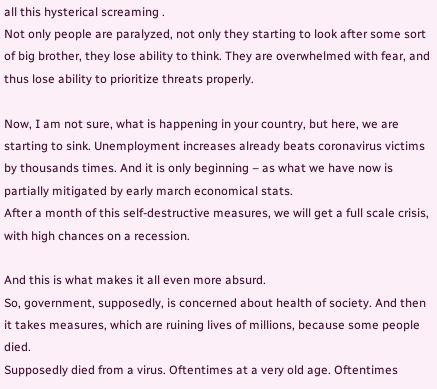all this hysterical screaming .
Not only people are paralyzed, not only they starting to look after some sort of big brother, they lose ability to think. They are overwhelmed with fear, and thus lose ability to prioritize threats properly.

Now, I am not sure, what is happening in your country, but here, we are starting to sink. Unemployment increases already beats coronavirus victims by thousands times. And it is only beginning – as what we have now is partially mitigated by early march economical stats.
After a month of this self-destructive measures, we will get a full scale crisis, with high chances on a recession.

And this is what makes it all even more absurd.
So, government, supposedly, is concerned about health of society. And then it takes measures, which are ruining lives of millions, because some people died.
Supposedly died from a virus. Oftentimes at a very old age. Oftentimes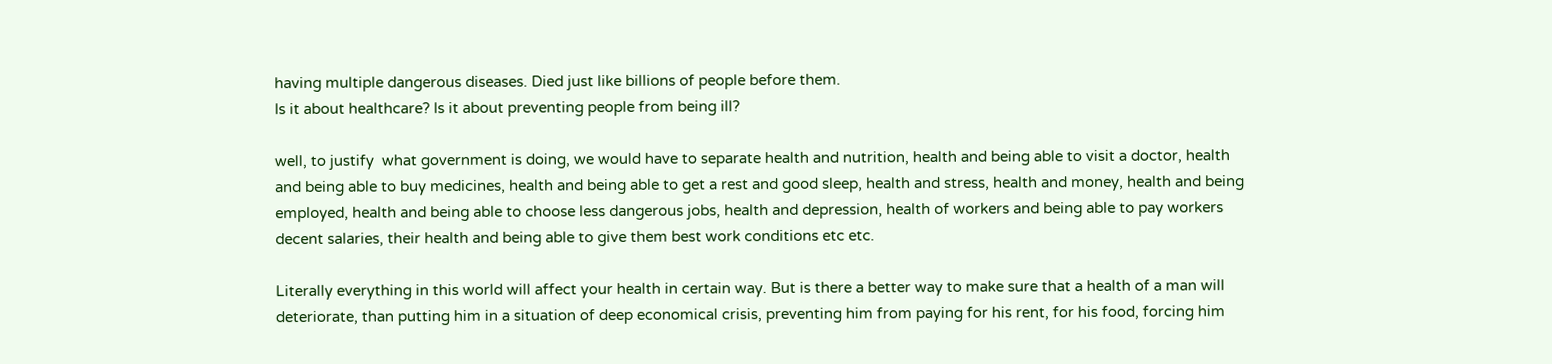having multiple dangerous diseases. Died just like billions of people before them.
Is it about healthcare? Is it about preventing people from being ill?

well, to justify  what government is doing, we would have to separate health and nutrition, health and being able to visit a doctor, health and being able to buy medicines, health and being able to get a rest and good sleep, health and stress, health and money, health and being employed, health and being able to choose less dangerous jobs, health and depression, health of workers and being able to pay workers decent salaries, their health and being able to give them best work conditions etc etc.

Literally everything in this world will affect your health in certain way. But is there a better way to make sure that a health of a man will deteriorate, than putting him in a situation of deep economical crisis, preventing him from paying for his rent, for his food, forcing him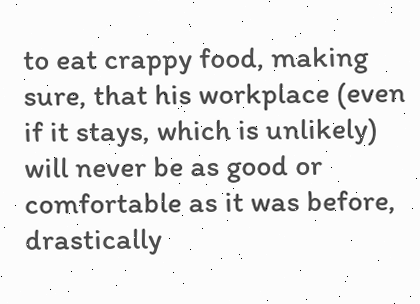to eat crappy food, making sure, that his workplace (even if it stays, which is unlikely) will never be as good or comfortable as it was before, drastically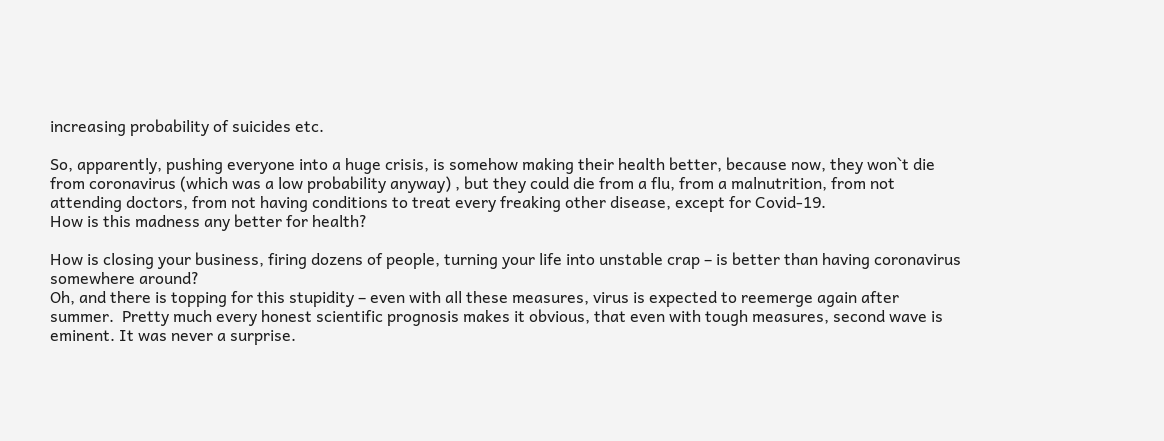increasing probability of suicides etc.

So, apparently, pushing everyone into a huge crisis, is somehow making their health better, because now, they won`t die from coronavirus (which was a low probability anyway) , but they could die from a flu, from a malnutrition, from not attending doctors, from not having conditions to treat every freaking other disease, except for Covid-19.
How is this madness any better for health?

How is closing your business, firing dozens of people, turning your life into unstable crap – is better than having coronavirus somewhere around?
Oh, and there is topping for this stupidity – even with all these measures, virus is expected to reemerge again after summer.  Pretty much every honest scientific prognosis makes it obvious, that even with tough measures, second wave is eminent. It was never a surprise.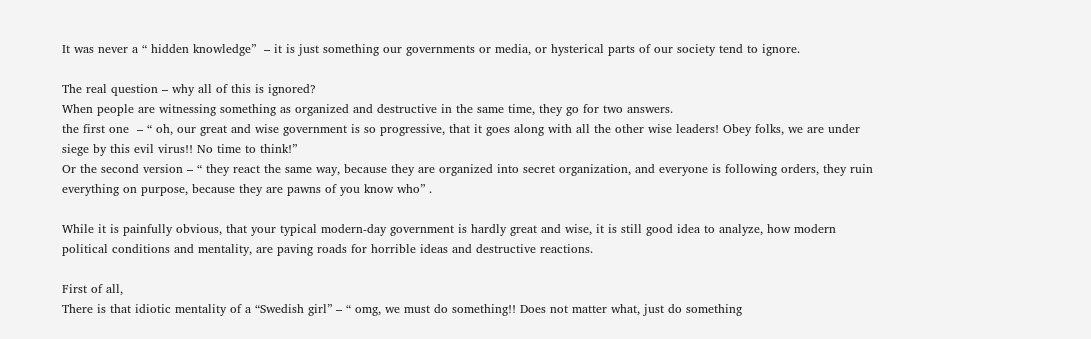It was never a “ hidden knowledge”  – it is just something our governments or media, or hysterical parts of our society tend to ignore.

The real question – why all of this is ignored?
When people are witnessing something as organized and destructive in the same time, they go for two answers.
the first one  – “ oh, our great and wise government is so progressive, that it goes along with all the other wise leaders! Obey folks, we are under siege by this evil virus!! No time to think!”
Or the second version – “ they react the same way, because they are organized into secret organization, and everyone is following orders, they ruin everything on purpose, because they are pawns of you know who” .

While it is painfully obvious, that your typical modern-day government is hardly great and wise, it is still good idea to analyze, how modern political conditions and mentality, are paving roads for horrible ideas and destructive reactions.

First of all,
There is that idiotic mentality of a “Swedish girl” – “ omg, we must do something!! Does not matter what, just do something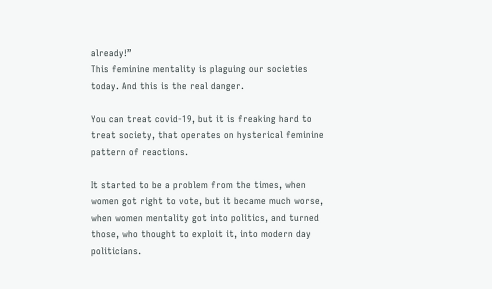already!”
This feminine mentality is plaguing our societies today. And this is the real danger.

You can treat covid-19, but it is freaking hard to treat society, that operates on hysterical feminine pattern of reactions.

It started to be a problem from the times, when women got right to vote, but it became much worse, when women mentality got into politics, and turned those, who thought to exploit it, into modern day politicians.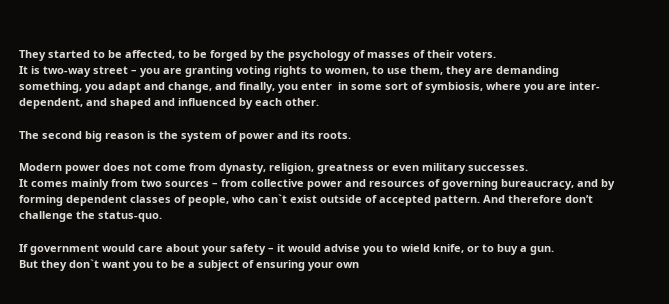They started to be affected, to be forged by the psychology of masses of their voters.
It is two-way street – you are granting voting rights to women, to use them, they are demanding something, you adapt and change, and finally, you enter  in some sort of symbiosis, where you are inter-dependent, and shaped and influenced by each other.

The second big reason is the system of power and its roots.

Modern power does not come from dynasty, religion, greatness or even military successes.
It comes mainly from two sources – from collective power and resources of governing bureaucracy, and by forming dependent classes of people, who can`t exist outside of accepted pattern. And therefore don’t challenge the status-quo.

If government would care about your safety – it would advise you to wield knife, or to buy a gun.
But they don`t want you to be a subject of ensuring your own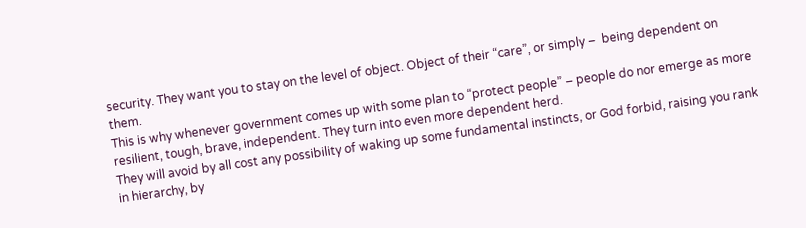security. They want you to stay on the level of object. Object of their “care”, or simply –  being dependent on them.
This is why whenever government comes up with some plan to “protect people” – people do nor emerge as more resilient, tough, brave, independent. They turn into even more dependent herd.
They will avoid by all cost any possibility of waking up some fundamental instincts, or God forbid, raising you rank in hierarchy, by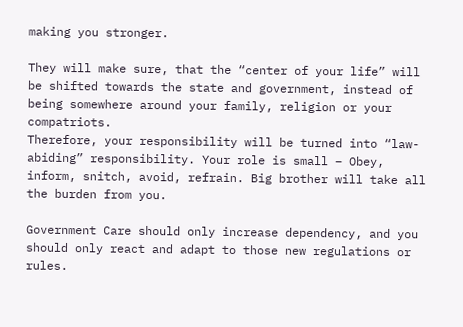making you stronger.

They will make sure, that the “center of your life” will be shifted towards the state and government, instead of being somewhere around your family, religion or your compatriots.
Therefore, your responsibility will be turned into “law-abiding” responsibility. Your role is small – Obey, inform, snitch, avoid, refrain. Big brother will take all the burden from you.

Government Care should only increase dependency, and you should only react and adapt to those new regulations or rules.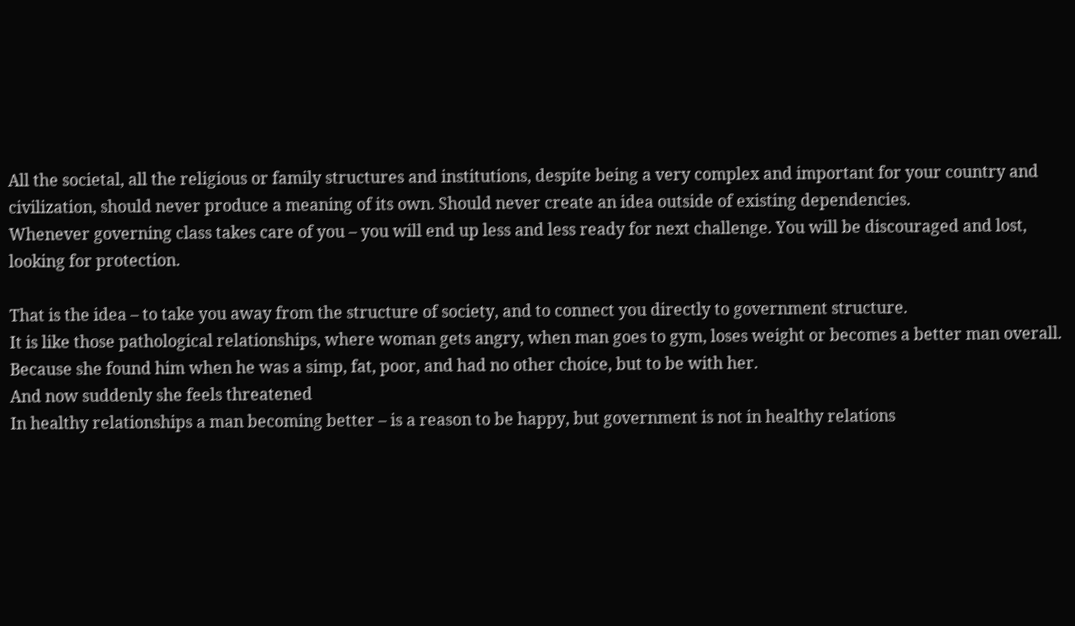All the societal, all the religious or family structures and institutions, despite being a very complex and important for your country and civilization, should never produce a meaning of its own. Should never create an idea outside of existing dependencies.
Whenever governing class takes care of you – you will end up less and less ready for next challenge. You will be discouraged and lost, looking for protection.

That is the idea – to take you away from the structure of society, and to connect you directly to government structure.
It is like those pathological relationships, where woman gets angry, when man goes to gym, loses weight or becomes a better man overall.
Because she found him when he was a simp, fat, poor, and had no other choice, but to be with her.
And now suddenly she feels threatened
In healthy relationships a man becoming better – is a reason to be happy, but government is not in healthy relations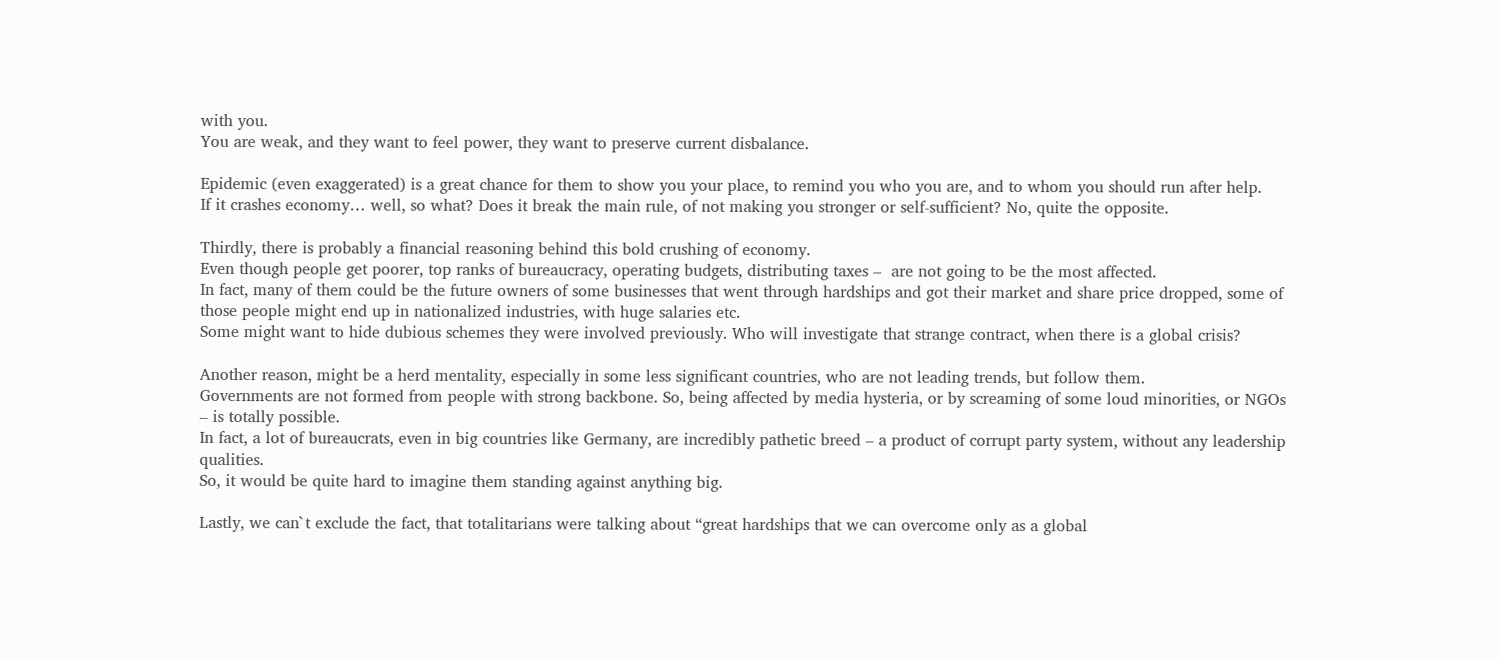with you.
You are weak, and they want to feel power, they want to preserve current disbalance.

Epidemic (even exaggerated) is a great chance for them to show you your place, to remind you who you are, and to whom you should run after help.
If it crashes economy… well, so what? Does it break the main rule, of not making you stronger or self-sufficient? No, quite the opposite.

Thirdly, there is probably a financial reasoning behind this bold crushing of economy.
Even though people get poorer, top ranks of bureaucracy, operating budgets, distributing taxes –  are not going to be the most affected.
In fact, many of them could be the future owners of some businesses that went through hardships and got their market and share price dropped, some of those people might end up in nationalized industries, with huge salaries etc.
Some might want to hide dubious schemes they were involved previously. Who will investigate that strange contract, when there is a global crisis?

Another reason, might be a herd mentality, especially in some less significant countries, who are not leading trends, but follow them.
Governments are not formed from people with strong backbone. So, being affected by media hysteria, or by screaming of some loud minorities, or NGOs – is totally possible.
In fact, a lot of bureaucrats, even in big countries like Germany, are incredibly pathetic breed – a product of corrupt party system, without any leadership qualities.
So, it would be quite hard to imagine them standing against anything big.

Lastly, we can`t exclude the fact, that totalitarians were talking about “great hardships that we can overcome only as a global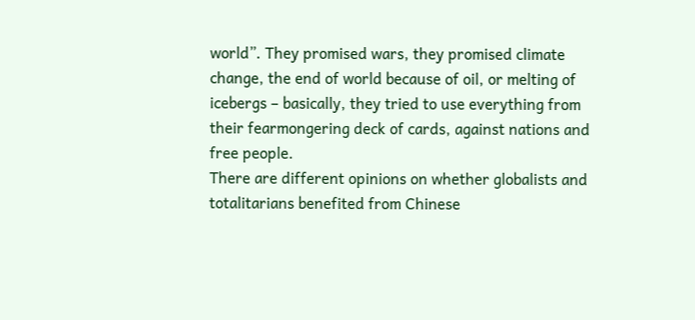world”. They promised wars, they promised climate change, the end of world because of oil, or melting of icebergs – basically, they tried to use everything from their fearmongering deck of cards, against nations and free people.
There are different opinions on whether globalists and totalitarians benefited from Chinese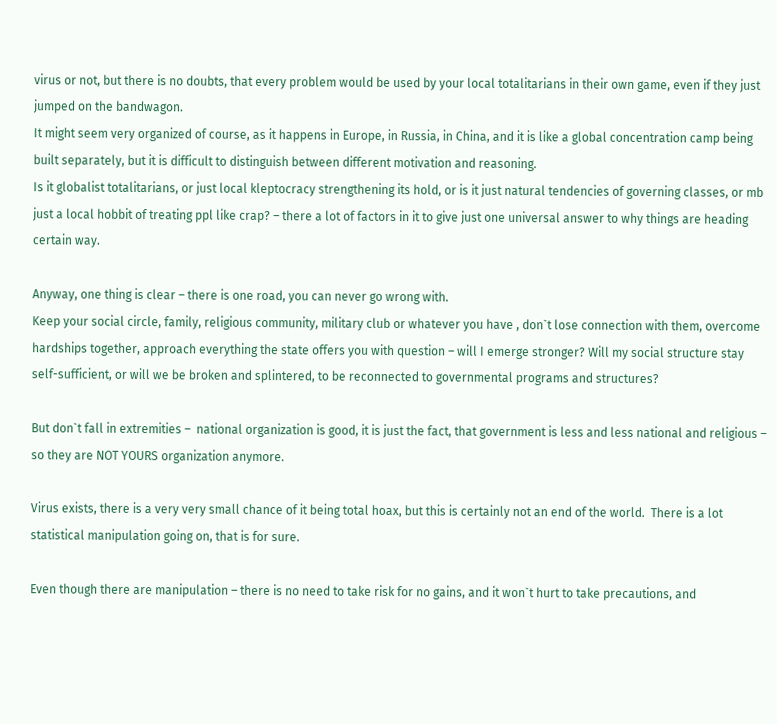virus or not, but there is no doubts, that every problem would be used by your local totalitarians in their own game, even if they just jumped on the bandwagon.
It might seem very organized of course, as it happens in Europe, in Russia, in China, and it is like a global concentration camp being built separately, but it is difficult to distinguish between different motivation and reasoning.
Is it globalist totalitarians, or just local kleptocracy strengthening its hold, or is it just natural tendencies of governing classes, or mb just a local hobbit of treating ppl like crap? – there a lot of factors in it to give just one universal answer to why things are heading certain way.

Anyway, one thing is clear – there is one road, you can never go wrong with.
Keep your social circle, family, religious community, military club or whatever you have , don`t lose connection with them, overcome hardships together, approach everything the state offers you with question – will I emerge stronger? Will my social structure stay self-sufficient, or will we be broken and splintered, to be reconnected to governmental programs and structures?

But don`t fall in extremities –  national organization is good, it is just the fact, that government is less and less national and religious – so they are NOT YOURS organization anymore.

Virus exists, there is a very very small chance of it being total hoax, but this is certainly not an end of the world.  There is a lot statistical manipulation going on, that is for sure.

Even though there are manipulation – there is no need to take risk for no gains, and it won`t hurt to take precautions, and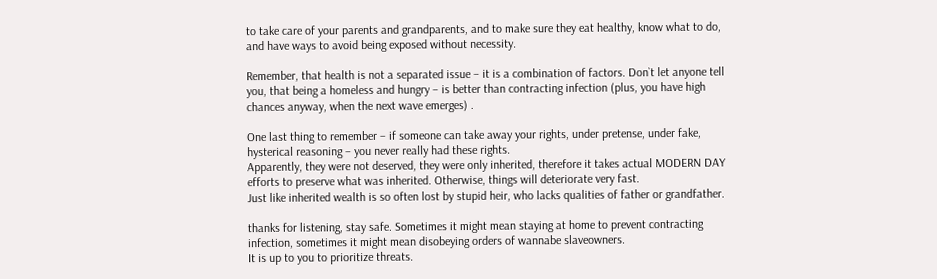to take care of your parents and grandparents, and to make sure they eat healthy, know what to do, and have ways to avoid being exposed without necessity.

Remember, that health is not a separated issue – it is a combination of factors. Don`t let anyone tell you, that being a homeless and hungry – is better than contracting infection (plus, you have high chances anyway, when the next wave emerges) .

One last thing to remember – if someone can take away your rights, under pretense, under fake, hysterical reasoning – you never really had these rights.
Apparently, they were not deserved, they were only inherited, therefore it takes actual MODERN DAY efforts to preserve what was inherited. Otherwise, things will deteriorate very fast.
Just like inherited wealth is so often lost by stupid heir, who lacks qualities of father or grandfather.

thanks for listening, stay safe. Sometimes it might mean staying at home to prevent contracting infection, sometimes it might mean disobeying orders of wannabe slaveowners.
It is up to you to prioritize threats.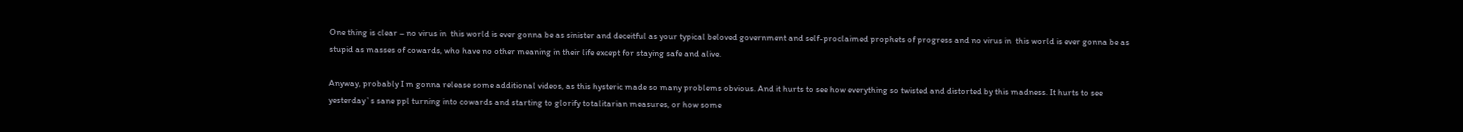One thing is clear – no virus in  this world is ever gonna be as sinister and deceitful as your typical beloved government and self-proclaimed prophets of progress and no virus in  this world is ever gonna be as stupid as masses of cowards, who have no other meaning in their life except for staying safe and alive.

Anyway, probably I m gonna release some additional videos, as this hysteric made so many problems obvious. And it hurts to see how everything so twisted and distorted by this madness. It hurts to see  yesterday`s sane ppl turning into cowards and starting to glorify totalitarian measures, or how some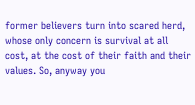former believers turn into scared herd, whose only concern is survival at all cost, at the cost of their faith and their values. So, anyway you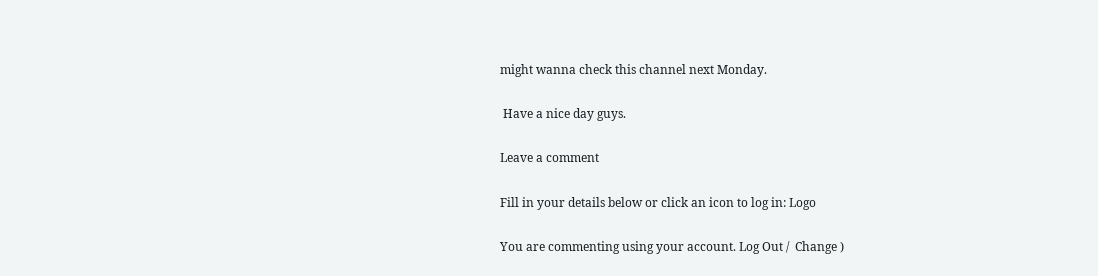might wanna check this channel next Monday.

 Have a nice day guys.

Leave a comment

Fill in your details below or click an icon to log in: Logo

You are commenting using your account. Log Out /  Change )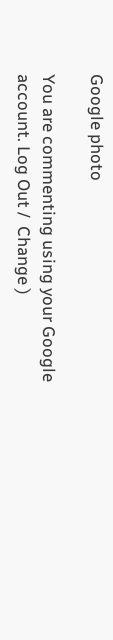Google photo

You are commenting using your Google account. Log Out /  Change )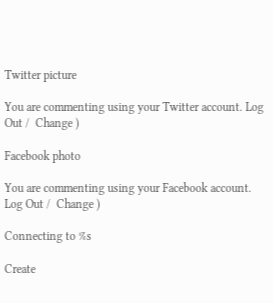Twitter picture

You are commenting using your Twitter account. Log Out /  Change )

Facebook photo

You are commenting using your Facebook account. Log Out /  Change )

Connecting to %s

Create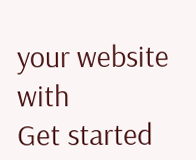your website with
Get started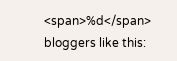<span>%d</span> bloggers like this: